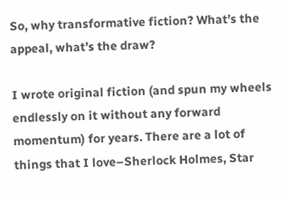So, why transformative fiction? What’s the appeal, what’s the draw?

I wrote original fiction (and spun my wheels endlessly on it without any forward momentum) for years. There are a lot of things that I love–Sherlock Holmes, Star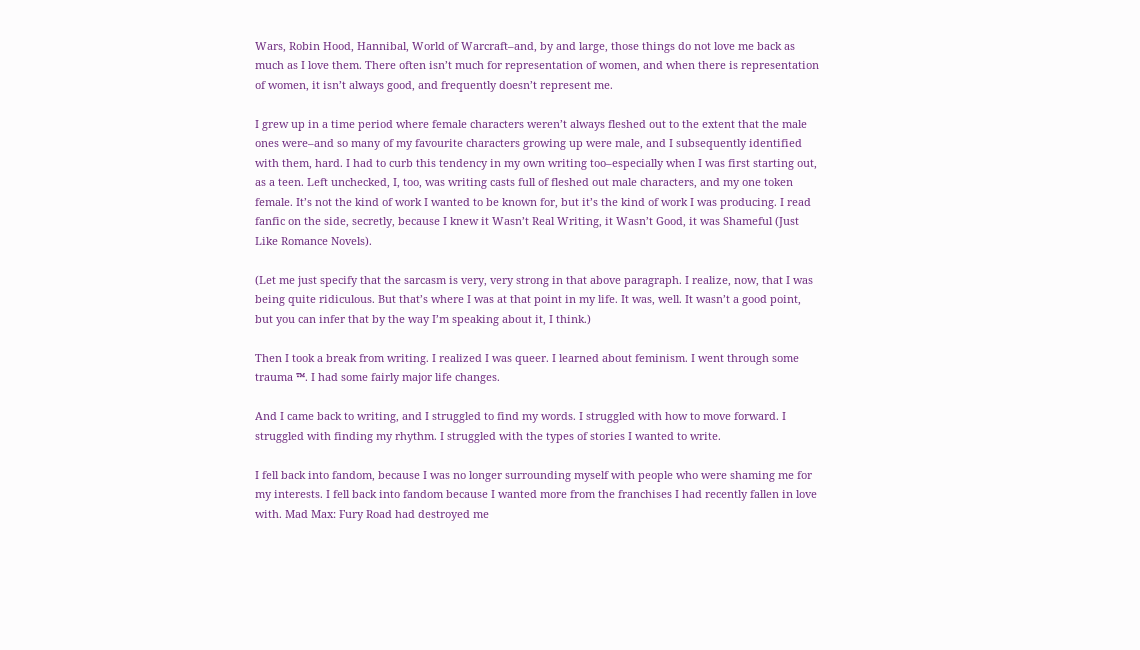Wars, Robin Hood, Hannibal, World of Warcraft–and, by and large, those things do not love me back as much as I love them. There often isn’t much for representation of women, and when there is representation of women, it isn’t always good, and frequently doesn’t represent me.

I grew up in a time period where female characters weren’t always fleshed out to the extent that the male ones were–and so many of my favourite characters growing up were male, and I subsequently identified with them, hard. I had to curb this tendency in my own writing too–especially when I was first starting out, as a teen. Left unchecked, I, too, was writing casts full of fleshed out male characters, and my one token female. It’s not the kind of work I wanted to be known for, but it’s the kind of work I was producing. I read fanfic on the side, secretly, because I knew it Wasn’t Real Writing, it Wasn’t Good, it was Shameful (Just Like Romance Novels).

(Let me just specify that the sarcasm is very, very strong in that above paragraph. I realize, now, that I was being quite ridiculous. But that’s where I was at that point in my life. It was, well. It wasn’t a good point, but you can infer that by the way I’m speaking about it, I think.)

Then I took a break from writing. I realized I was queer. I learned about feminism. I went through some trauma ™. I had some fairly major life changes.

And I came back to writing, and I struggled to find my words. I struggled with how to move forward. I struggled with finding my rhythm. I struggled with the types of stories I wanted to write.

I fell back into fandom, because I was no longer surrounding myself with people who were shaming me for my interests. I fell back into fandom because I wanted more from the franchises I had recently fallen in love with. Mad Max: Fury Road had destroyed me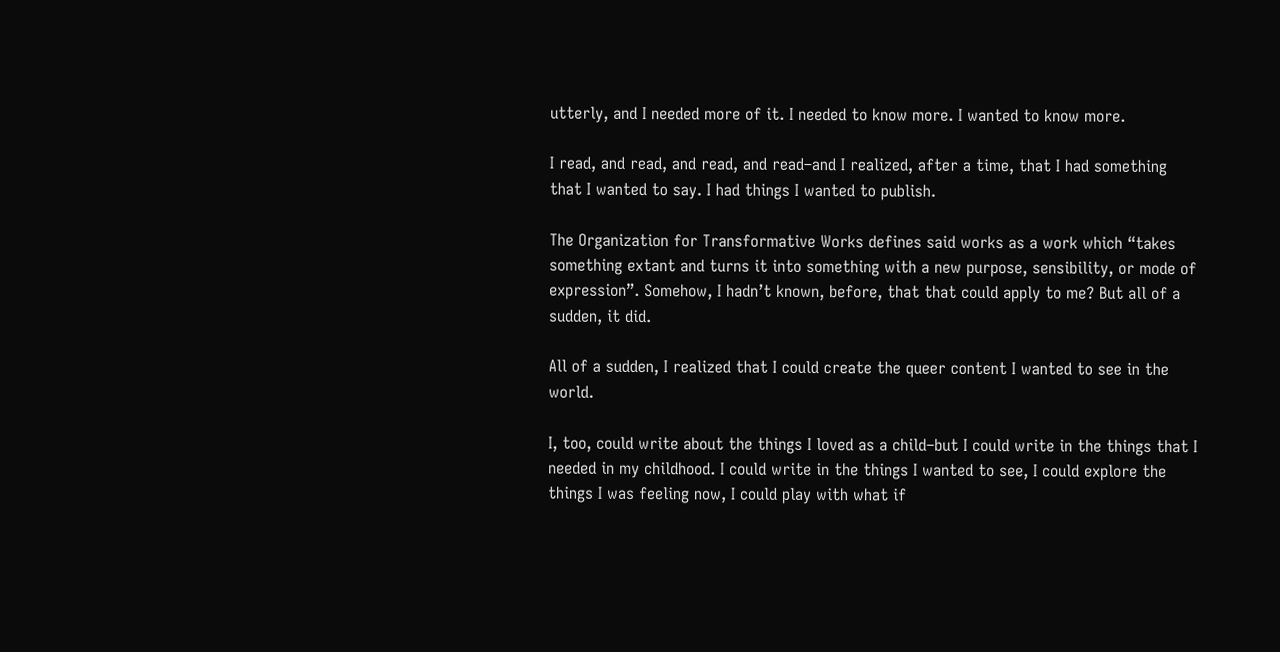utterly, and I needed more of it. I needed to know more. I wanted to know more.

I read, and read, and read, and read–and I realized, after a time, that I had something that I wanted to say. I had things I wanted to publish.

The Organization for Transformative Works defines said works as a work which “takes something extant and turns it into something with a new purpose, sensibility, or mode of expression”. Somehow, I hadn’t known, before, that that could apply to me? But all of a sudden, it did.

All of a sudden, I realized that I could create the queer content I wanted to see in the world.

I, too, could write about the things I loved as a child–but I could write in the things that I needed in my childhood. I could write in the things I wanted to see, I could explore the things I was feeling now, I could play with what if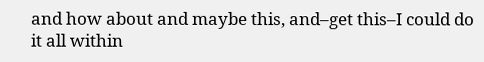and how about and maybe this, and–get this–I could do it all within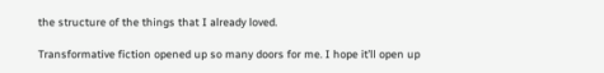the structure of the things that I already loved.

Transformative fiction opened up so many doors for me. I hope it’ll open up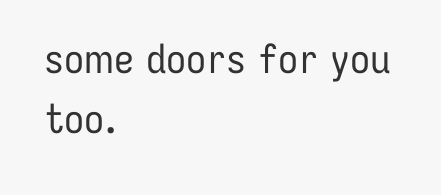some doors for you too.